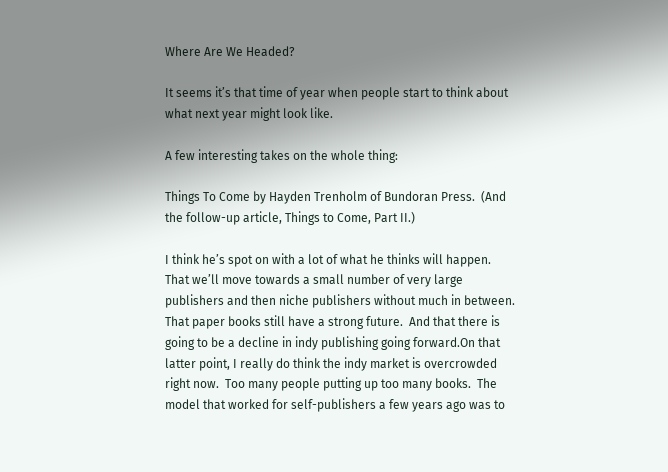Where Are We Headed?

It seems it’s that time of year when people start to think about what next year might look like.

A few interesting takes on the whole thing:

Things To Come by Hayden Trenholm of Bundoran Press.  (And the follow-up article, Things to Come, Part II.)

I think he’s spot on with a lot of what he thinks will happen.  That we’ll move towards a small number of very large publishers and then niche publishers without much in between.  That paper books still have a strong future.  And that there is going to be a decline in indy publishing going forward.On that latter point, I really do think the indy market is overcrowded right now.  Too many people putting up too many books.  The model that worked for self-publishers a few years ago was to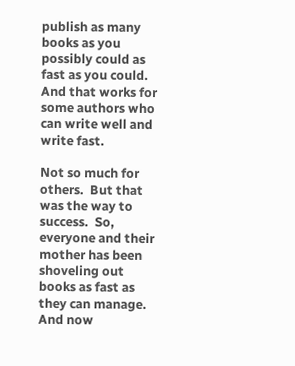publish as many books as you possibly could as fast as you could.  And that works for some authors who can write well and write fast.

Not so much for others.  But that was the way to success.  So, everyone and their mother has been shoveling out books as fast as they can manage.  And now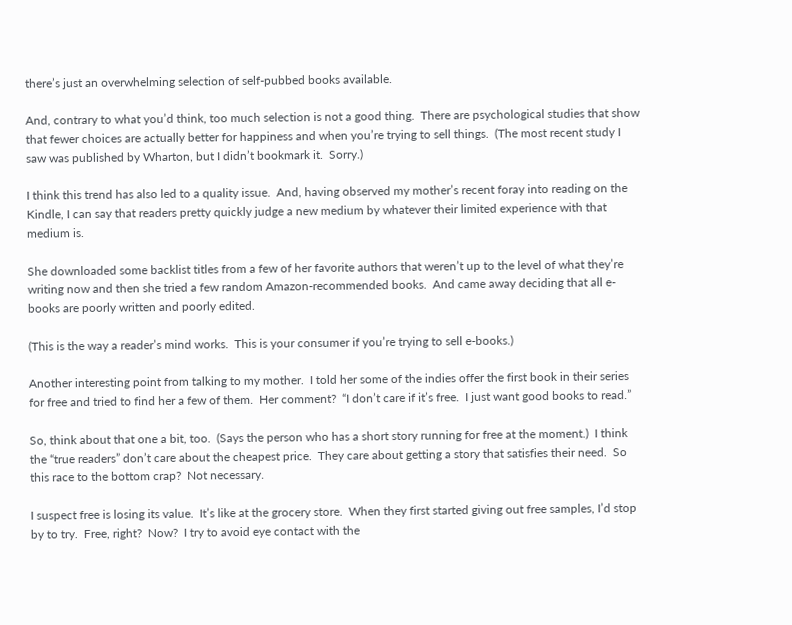there’s just an overwhelming selection of self-pubbed books available.

And, contrary to what you’d think, too much selection is not a good thing.  There are psychological studies that show that fewer choices are actually better for happiness and when you’re trying to sell things.  (The most recent study I saw was published by Wharton, but I didn’t bookmark it.  Sorry.)

I think this trend has also led to a quality issue.  And, having observed my mother’s recent foray into reading on the Kindle, I can say that readers pretty quickly judge a new medium by whatever their limited experience with that medium is.

She downloaded some backlist titles from a few of her favorite authors that weren’t up to the level of what they’re writing now and then she tried a few random Amazon-recommended books.  And came away deciding that all e-books are poorly written and poorly edited.

(This is the way a reader’s mind works.  This is your consumer if you’re trying to sell e-books.)

Another interesting point from talking to my mother.  I told her some of the indies offer the first book in their series for free and tried to find her a few of them.  Her comment?  “I don’t care if it’s free.  I just want good books to read.”

So, think about that one a bit, too.  (Says the person who has a short story running for free at the moment.)  I think the “true readers” don’t care about the cheapest price.  They care about getting a story that satisfies their need.  So this race to the bottom crap?  Not necessary.

I suspect free is losing its value.  It’s like at the grocery store.  When they first started giving out free samples, I’d stop by to try.  Free, right?  Now?  I try to avoid eye contact with the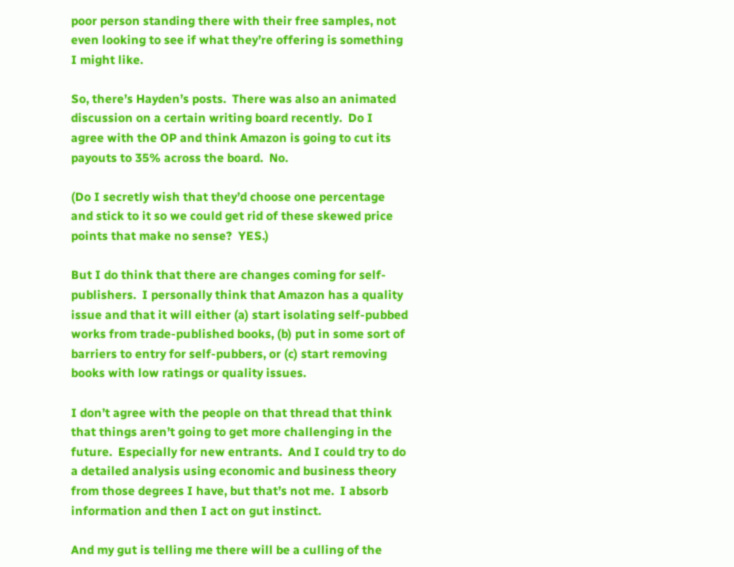poor person standing there with their free samples, not even looking to see if what they’re offering is something I might like.

So, there’s Hayden’s posts.  There was also an animated discussion on a certain writing board recently.  Do I agree with the OP and think Amazon is going to cut its payouts to 35% across the board.  No.

(Do I secretly wish that they’d choose one percentage and stick to it so we could get rid of these skewed price points that make no sense?  YES.)

But I do think that there are changes coming for self-publishers.  I personally think that Amazon has a quality issue and that it will either (a) start isolating self-pubbed works from trade-published books, (b) put in some sort of barriers to entry for self-pubbers, or (c) start removing books with low ratings or quality issues.

I don’t agree with the people on that thread that think that things aren’t going to get more challenging in the future.  Especially for new entrants.  And I could try to do a detailed analysis using economic and business theory from those degrees I have, but that’s not me.  I absorb information and then I act on gut instinct.

And my gut is telling me there will be a culling of the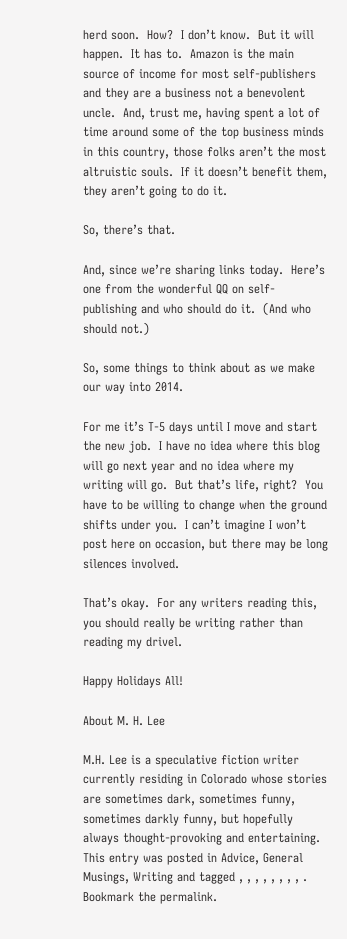herd soon.  How?  I don’t know.  But it will happen.  It has to.  Amazon is the main source of income for most self-publishers and they are a business not a benevolent uncle.  And, trust me, having spent a lot of time around some of the top business minds in this country, those folks aren’t the most altruistic souls.  If it doesn’t benefit them, they aren’t going to do it.

So, there’s that.

And, since we’re sharing links today.  Here’s one from the wonderful QQ on self-publishing and who should do it.  (And who should not.)

So, some things to think about as we make our way into 2014.

For me it’s T-5 days until I move and start the new job.  I have no idea where this blog will go next year and no idea where my writing will go.  But that’s life, right?  You have to be willing to change when the ground shifts under you.  I can’t imagine I won’t post here on occasion, but there may be long silences involved.

That’s okay.  For any writers reading this, you should really be writing rather than reading my drivel.

Happy Holidays All!

About M. H. Lee

M.H. Lee is a speculative fiction writer currently residing in Colorado whose stories are sometimes dark, sometimes funny, sometimes darkly funny, but hopefully always thought-provoking and entertaining.
This entry was posted in Advice, General Musings, Writing and tagged , , , , , , , , . Bookmark the permalink.